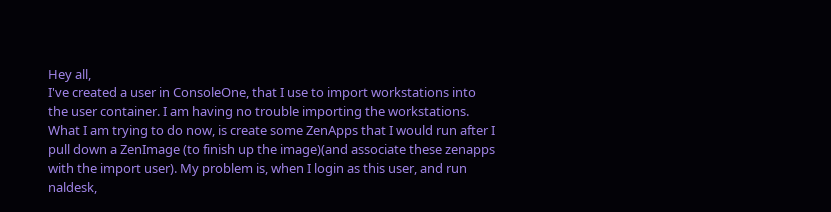Hey all,
I've created a user in ConsoleOne, that I use to import workstations into the user container. I am having no trouble importing the workstations. What I am trying to do now, is create some ZenApps that I would run after I pull down a ZenImage (to finish up the image)(and associate these zenapps with the import user). My problem is, when I login as this user, and run naldesk,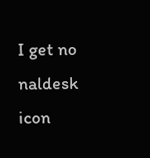I get no naldesk icon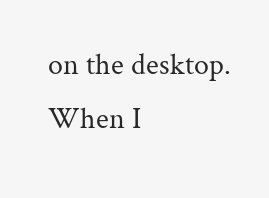on the desktop. When I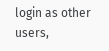login as other users,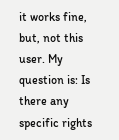it works fine, but, not this user. My question is: Is there any specific rights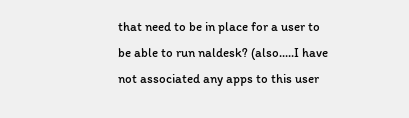that need to be in place for a user to be able to run naldesk? (also.....I have not associated any apps to this user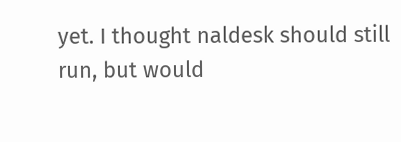yet. I thought naldesk should still run, but would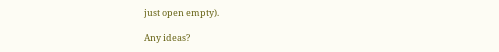just open empty).

Any ideas?